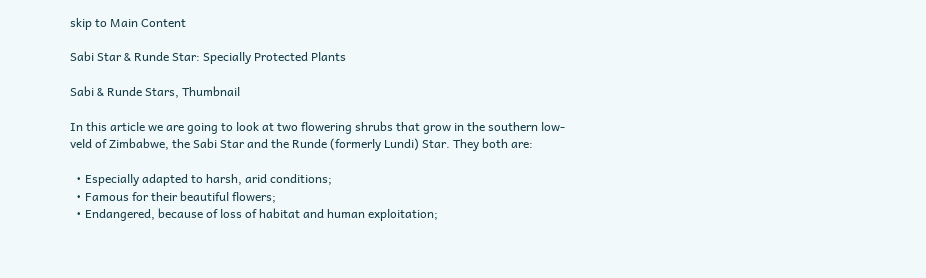skip to Main Content

Sabi Star & Runde Star: Specially Protected Plants

Sabi & Runde Stars, Thumbnail

In this article we are going to look at two flowering shrubs that grow in the southern low-veld of Zimbabwe, the Sabi Star and the Runde (formerly Lundi) Star. They both are:

  • Especially adapted to harsh, arid conditions;
  • Famous for their beautiful flowers;
  • Endangered, because of loss of habitat and human exploitation;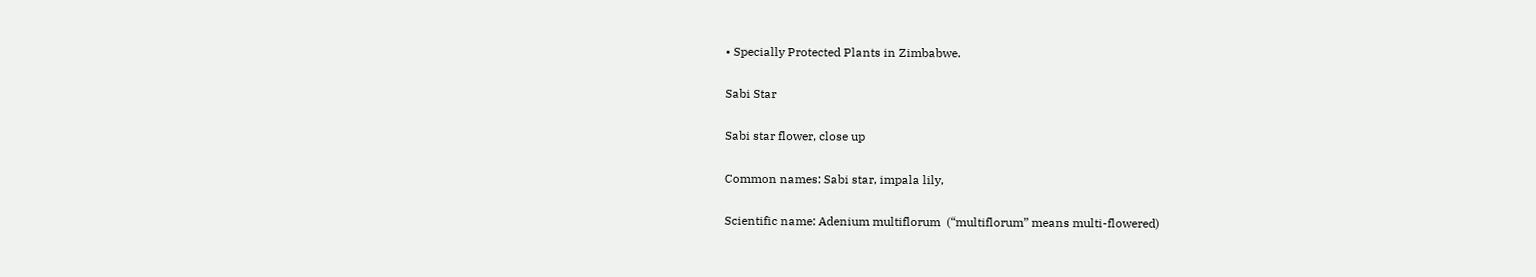• Specially Protected Plants in Zimbabwe.

Sabi Star

Sabi star flower, close up

Common names: Sabi star, impala lily,

Scientific name: Adenium multiflorum  (“multiflorum” means multi-flowered)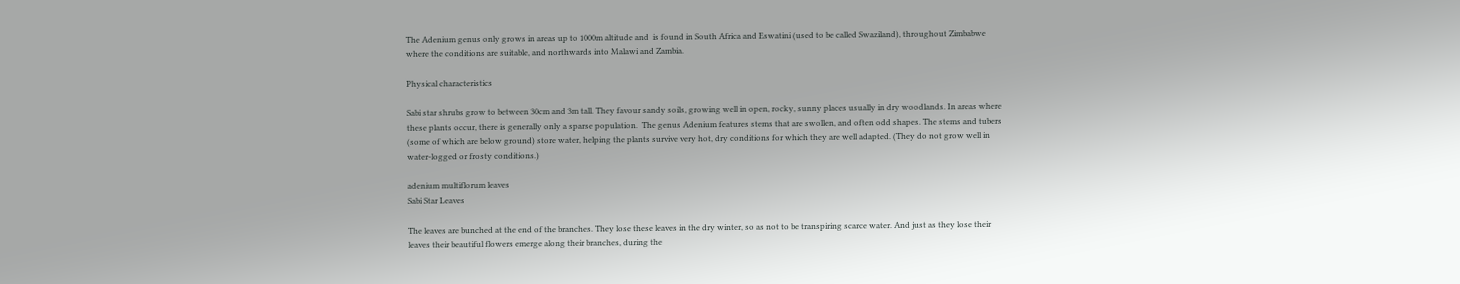The Adenium genus only grows in areas up to 1000m altitude and  is found in South Africa and Eswatini (used to be called Swaziland), throughout Zimbabwe where the conditions are suitable, and northwards into Malawi and Zambia.

Physical characteristics

Sabi star shrubs grow to between 30cm and 3m tall. They favour sandy soils, growing well in open, rocky, sunny places usually in dry woodlands. In areas where these plants occur, there is generally only a sparse population.  The genus Adenium features stems that are swollen, and often odd shapes. The stems and tubers (some of which are below ground) store water, helping the plants survive very hot, dry conditions for which they are well adapted. (They do not grow well in water-logged or frosty conditions.)

adenium multiflorum leaves
Sabi Star Leaves

The leaves are bunched at the end of the branches. They lose these leaves in the dry winter, so as not to be transpiring scarce water. And just as they lose their leaves their beautiful flowers emerge along their branches, during the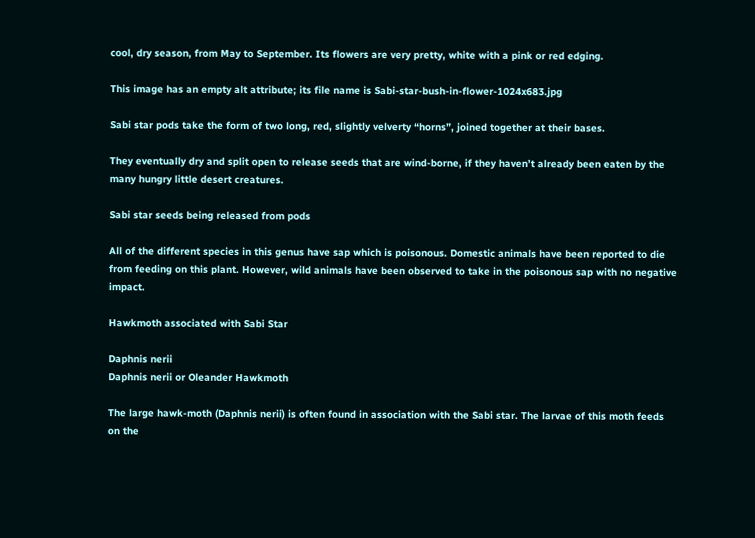cool, dry season, from May to September. Its flowers are very pretty, white with a pink or red edging.

This image has an empty alt attribute; its file name is Sabi-star-bush-in-flower-1024x683.jpg

Sabi star pods take the form of two long, red, slightly velverty “horns”, joined together at their bases.

They eventually dry and split open to release seeds that are wind-borne, if they haven’t already been eaten by the many hungry little desert creatures.

Sabi star seeds being released from pods

All of the different species in this genus have sap which is poisonous. Domestic animals have been reported to die from feeding on this plant. However, wild animals have been observed to take in the poisonous sap with no negative impact.

Hawkmoth associated with Sabi Star

Daphnis nerii
Daphnis nerii or Oleander Hawkmoth

The large hawk-moth (Daphnis nerii) is often found in association with the Sabi star. The larvae of this moth feeds on the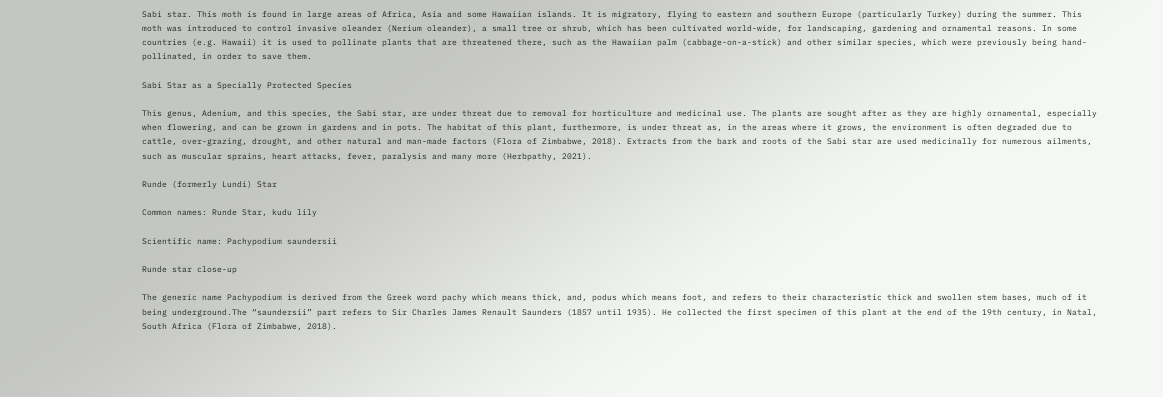Sabi star. This moth is found in large areas of Africa, Asia and some Hawaiian islands. It is migratory, flying to eastern and southern Europe (particularly Turkey) during the summer. This moth was introduced to control invasive oleander (Nerium oleander), a small tree or shrub, which has been cultivated world-wide, for landscaping, gardening and ornamental reasons. In some countries (e.g. Hawaii) it is used to pollinate plants that are threatened there, such as the Hawaiian palm (cabbage-on-a-stick) and other similar species, which were previously being hand-pollinated, in order to save them.

Sabi Star as a Specially Protected Species

This genus, Adenium, and this species, the Sabi star, are under threat due to removal for horticulture and medicinal use. The plants are sought after as they are highly ornamental, especially when flowering, and can be grown in gardens and in pots. The habitat of this plant, furthermore, is under threat as, in the areas where it grows, the environment is often degraded due to cattle, over-grazing, drought, and other natural and man-made factors (Flora of Zimbabwe, 2018). Extracts from the bark and roots of the Sabi star are used medicinally for numerous ailments, such as muscular sprains, heart attacks, fever, paralysis and many more (Herbpathy, 2021).

Runde (formerly Lundi) Star

Common names: Runde Star, kudu lily

Scientific name: Pachypodium saundersii

Runde star close-up

The generic name Pachypodium is derived from the Greek word pachy which means thick, and, podus which means foot, and refers to their characteristic thick and swollen stem bases, much of it being underground.The “saundersii” part refers to Sir Charles James Renault Saunders (1857 until 1935). He collected the first specimen of this plant at the end of the 19th century, in Natal, South Africa (Flora of Zimbabwe, 2018).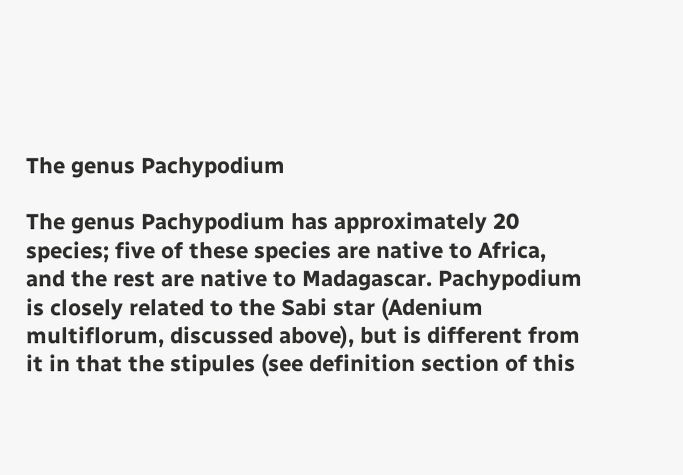The genus Pachypodium

The genus Pachypodium has approximately 20 species; five of these species are native to Africa, and the rest are native to Madagascar. Pachypodium is closely related to the Sabi star (Adenium multiflorum, discussed above), but is different from it in that the stipules (see definition section of this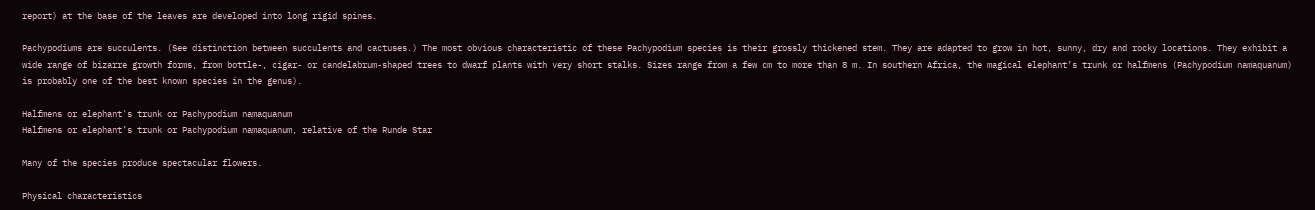report) at the base of the leaves are developed into long rigid spines.

Pachypodiums are succulents. (See distinction between succulents and cactuses.) The most obvious characteristic of these Pachypodium species is their grossly thickened stem. They are adapted to grow in hot, sunny, dry and rocky locations. They exhibit a wide range of bizarre growth forms, from bottle-, cigar- or candelabrum-shaped trees to dwarf plants with very short stalks. Sizes range from a few cm to more than 8 m. In southern Africa, the magical elephant’s trunk or halfmens (Pachypodium namaquanum) is probably one of the best known species in the genus).

Halfmens or elephant's trunk or Pachypodium namaquanum
Halfmens or elephant’s trunk or Pachypodium namaquanum, relative of the Runde Star

Many of the species produce spectacular flowers.

Physical characteristics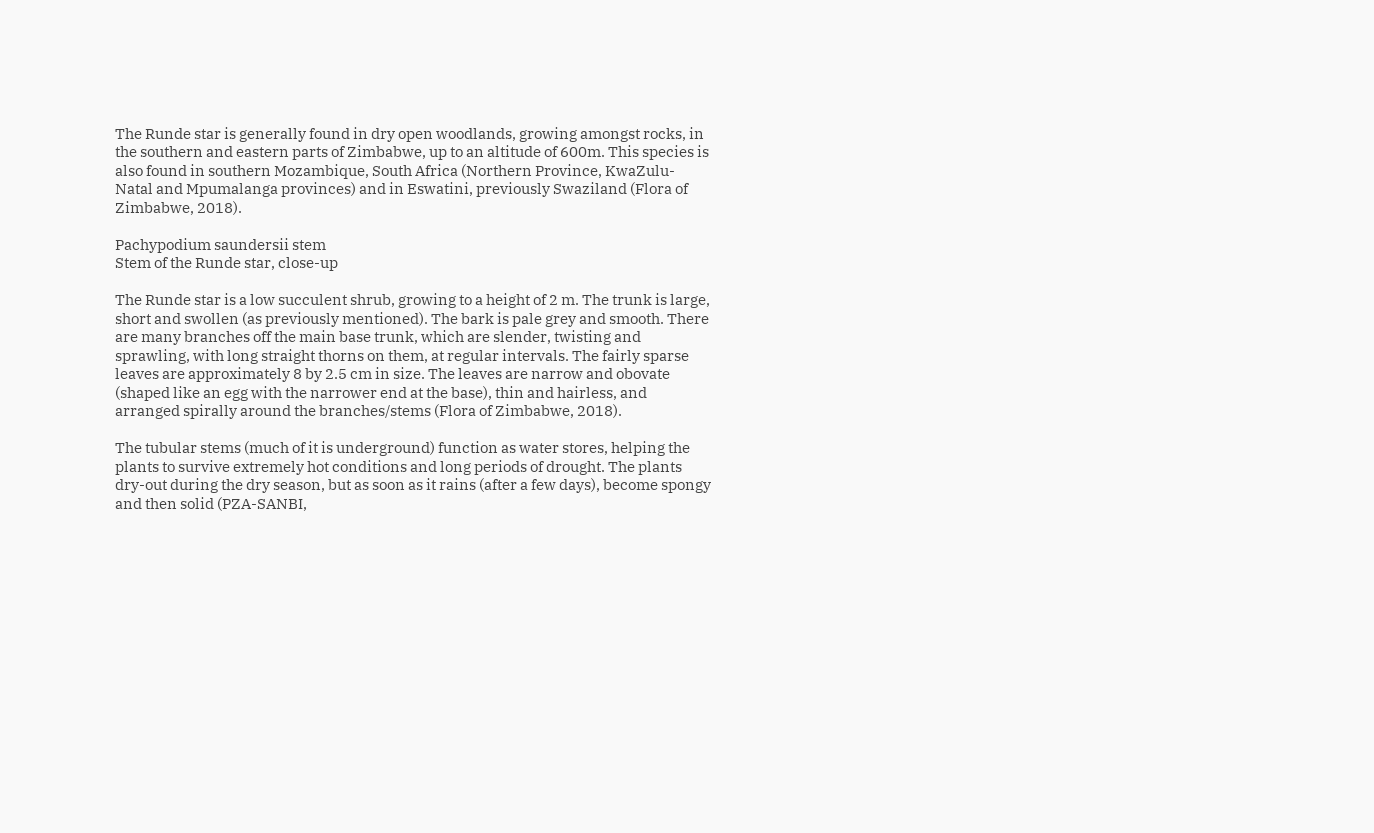The Runde star is generally found in dry open woodlands, growing amongst rocks, in the southern and eastern parts of Zimbabwe, up to an altitude of 600m. This species is also found in southern Mozambique, South Africa (Northern Province, KwaZulu-Natal and Mpumalanga provinces) and in Eswatini, previously Swaziland (Flora of Zimbabwe, 2018).

Pachypodium saundersii stem
Stem of the Runde star, close-up

The Runde star is a low succulent shrub, growing to a height of 2 m. The trunk is large, short and swollen (as previously mentioned). The bark is pale grey and smooth. There are many branches off the main base trunk, which are slender, twisting and sprawling, with long straight thorns on them, at regular intervals. The fairly sparse leaves are approximately 8 by 2.5 cm in size. The leaves are narrow and obovate (shaped like an egg with the narrower end at the base), thin and hairless, and arranged spirally around the branches/stems (Flora of Zimbabwe, 2018).

The tubular stems (much of it is underground) function as water stores, helping the plants to survive extremely hot conditions and long periods of drought. The plants dry-out during the dry season, but as soon as it rains (after a few days), become spongy and then solid (PZA-SANBI,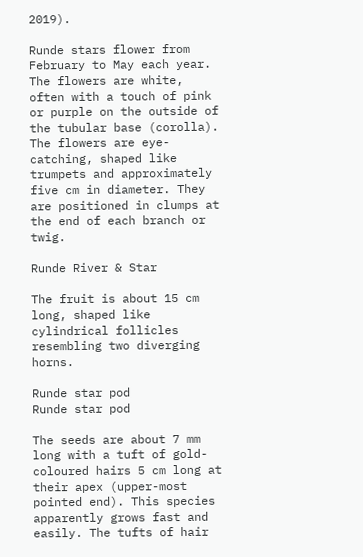2019).

Runde stars flower from February to May each year. The flowers are white, often with a touch of pink or purple on the outside of the tubular base (corolla). The flowers are eye-catching, shaped like trumpets and approximately five cm in diameter. They are positioned in clumps at the end of each branch or twig.

Runde River & Star

The fruit is about 15 cm long, shaped like cylindrical follicles resembling two diverging horns.

Runde star pod
Runde star pod

The seeds are about 7 mm long with a tuft of gold-coloured hairs 5 cm long at their apex (upper-most pointed end). This species apparently grows fast and easily. The tufts of hair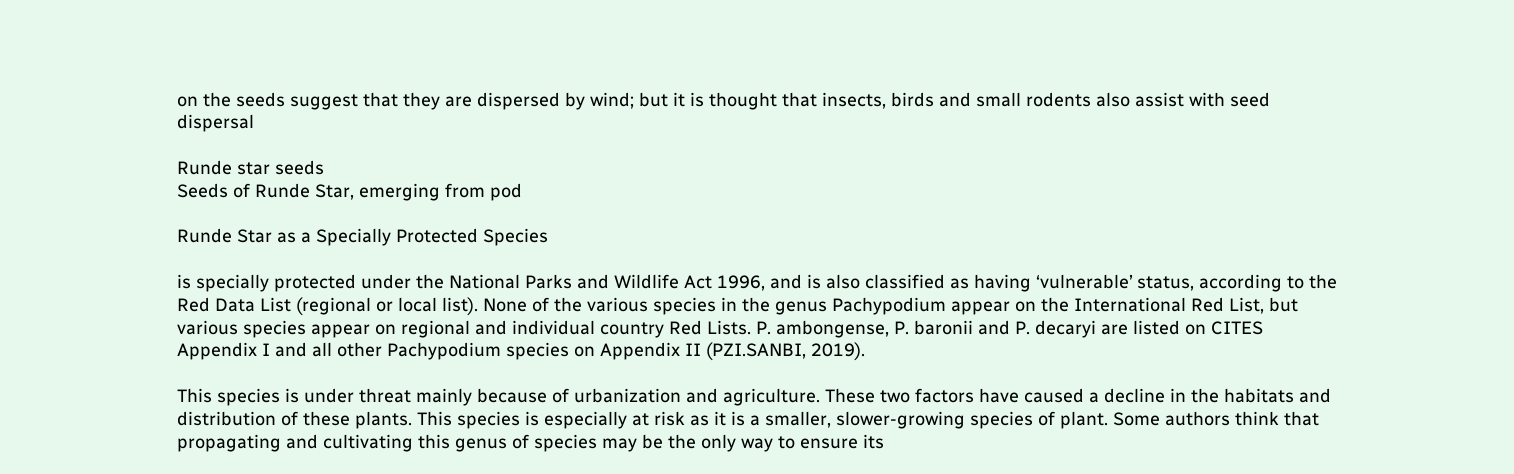on the seeds suggest that they are dispersed by wind; but it is thought that insects, birds and small rodents also assist with seed dispersal

Runde star seeds
Seeds of Runde Star, emerging from pod

Runde Star as a Specially Protected Species

is specially protected under the National Parks and Wildlife Act 1996, and is also classified as having ‘vulnerable’ status, according to the Red Data List (regional or local list). None of the various species in the genus Pachypodium appear on the International Red List, but various species appear on regional and individual country Red Lists. P. ambongense, P. baronii and P. decaryi are listed on CITES Appendix I and all other Pachypodium species on Appendix II (PZI.SANBI, 2019).

This species is under threat mainly because of urbanization and agriculture. These two factors have caused a decline in the habitats and distribution of these plants. This species is especially at risk as it is a smaller, slower-growing species of plant. Some authors think that propagating and cultivating this genus of species may be the only way to ensure its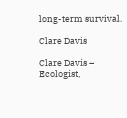long-term survival.

Clare Davis

Clare Davis – Ecologist,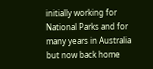initially working for National Parks and for many years in Australia but now back home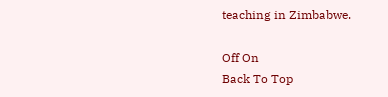teaching in Zimbabwe.

Off On
Back To Top